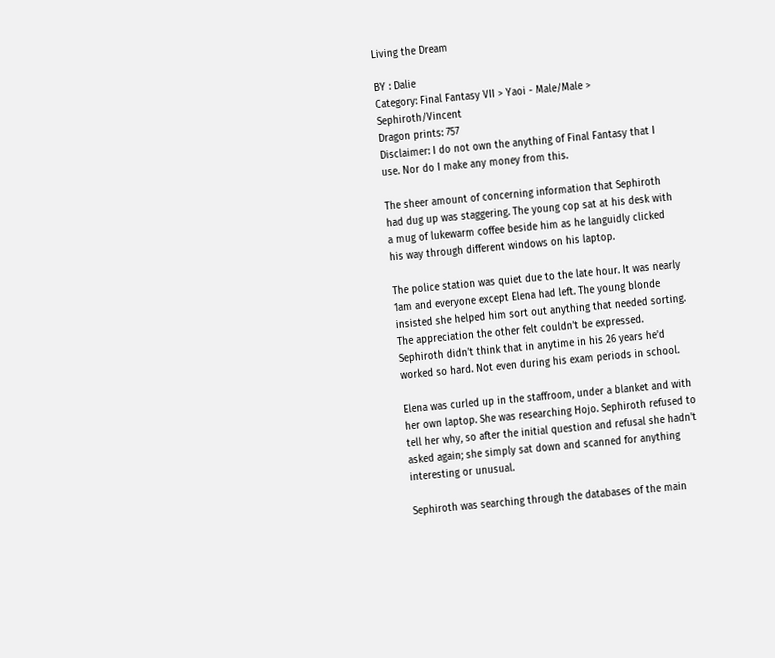Living the Dream

BY : Dalie
Category: Final Fantasy VII > Yaoi - Male/Male > Sephiroth/Vincent
Dragon prints: 757
Disclaimer: I do not own the anything of Final Fantasy that I use. Nor do I make any money from this.

The sheer amount of concerning information that Sephiroth had dug up was staggering. The young cop sat at his desk with a mug of lukewarm coffee beside him as he languidly clicked his way through different windows on his laptop.

The police station was quiet due to the late hour. It was nearly 1am and everyone except Elena had left. The young blonde insisted she helped him sort out anything that needed sorting. The appreciation the other felt couldn't be expressed. Sephiroth didn't think that in anytime in his 26 years he'd worked so hard. Not even during his exam periods in school.

Elena was curled up in the staffroom, under a blanket and with her own laptop. She was researching Hojo. Sephiroth refused to tell her why, so after the initial question and refusal she hadn't asked again; she simply sat down and scanned for anything interesting or unusual.

Sephiroth was searching through the databases of the main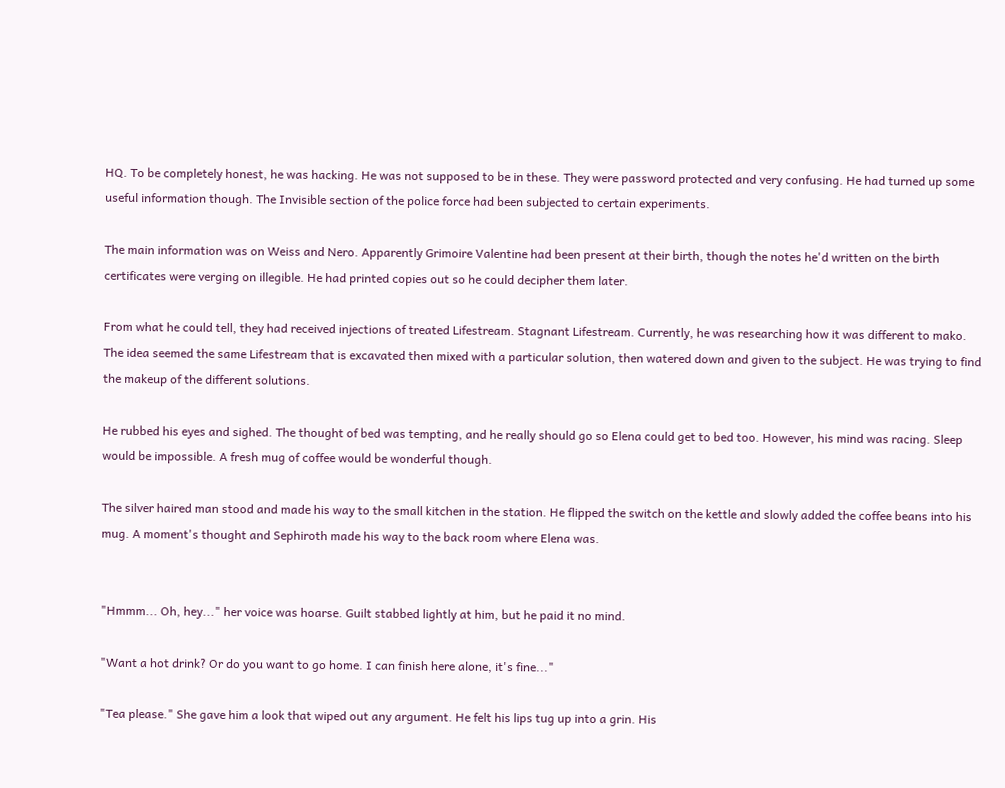HQ. To be completely honest, he was hacking. He was not supposed to be in these. They were password protected and very confusing. He had turned up some useful information though. The Invisible section of the police force had been subjected to certain experiments.

The main information was on Weiss and Nero. Apparently Grimoire Valentine had been present at their birth, though the notes he'd written on the birth certificates were verging on illegible. He had printed copies out so he could decipher them later.

From what he could tell, they had received injections of treated Lifestream. Stagnant Lifestream. Currently, he was researching how it was different to mako. The idea seemed the same Lifestream that is excavated then mixed with a particular solution, then watered down and given to the subject. He was trying to find the makeup of the different solutions.

He rubbed his eyes and sighed. The thought of bed was tempting, and he really should go so Elena could get to bed too. However, his mind was racing. Sleep would be impossible. A fresh mug of coffee would be wonderful though.

The silver haired man stood and made his way to the small kitchen in the station. He flipped the switch on the kettle and slowly added the coffee beans into his mug. A moment's thought and Sephiroth made his way to the back room where Elena was.


"Hmmm... Oh, hey..." her voice was hoarse. Guilt stabbed lightly at him, but he paid it no mind.

"Want a hot drink? Or do you want to go home. I can finish here alone, it's fine..."

"Tea please." She gave him a look that wiped out any argument. He felt his lips tug up into a grin. His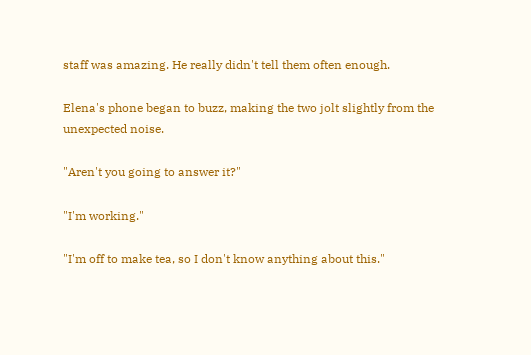staff was amazing. He really didn't tell them often enough.

Elena's phone began to buzz, making the two jolt slightly from the unexpected noise.

"Aren't you going to answer it?"

"I'm working."

"I'm off to make tea, so I don't know anything about this."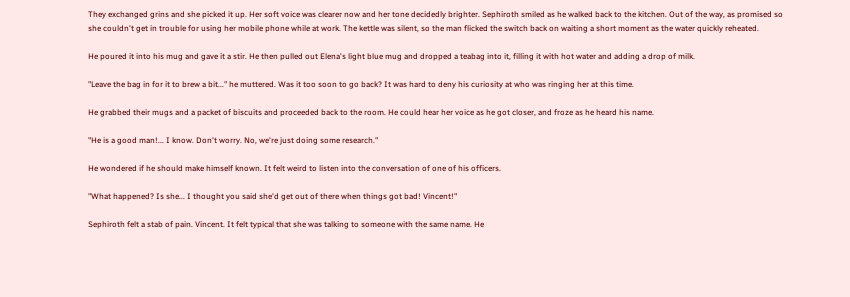They exchanged grins and she picked it up. Her soft voice was clearer now and her tone decidedly brighter. Sephiroth smiled as he walked back to the kitchen. Out of the way, as promised so she couldn't get in trouble for using her mobile phone while at work. The kettle was silent, so the man flicked the switch back on waiting a short moment as the water quickly reheated.

He poured it into his mug and gave it a stir. He then pulled out Elena's light blue mug and dropped a teabag into it, filling it with hot water and adding a drop of milk.

"Leave the bag in for it to brew a bit..." he muttered. Was it too soon to go back? It was hard to deny his curiosity at who was ringing her at this time.

He grabbed their mugs and a packet of biscuits and proceeded back to the room. He could hear her voice as he got closer, and froze as he heard his name.

"He is a good man!... I know. Don't worry. No, we're just doing some research."

He wondered if he should make himself known. It felt weird to listen into the conversation of one of his officers.

"What happened? Is she... I thought you said she'd get out of there when things got bad! Vincent!"

Sephiroth felt a stab of pain. Vincent. It felt typical that she was talking to someone with the same name. He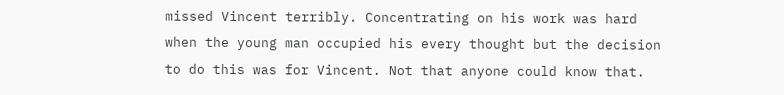missed Vincent terribly. Concentrating on his work was hard when the young man occupied his every thought but the decision to do this was for Vincent. Not that anyone could know that.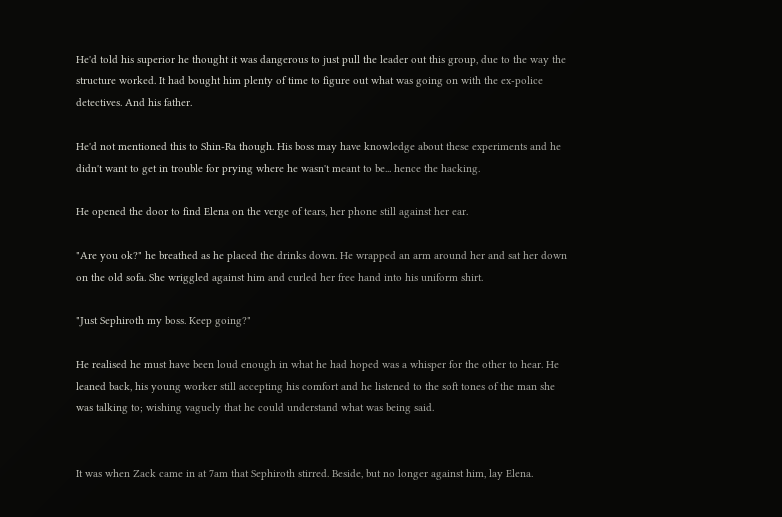He'd told his superior he thought it was dangerous to just pull the leader out this group, due to the way the structure worked. It had bought him plenty of time to figure out what was going on with the ex-police detectives. And his father.

He'd not mentioned this to Shin-Ra though. His boss may have knowledge about these experiments and he didn't want to get in trouble for prying where he wasn't meant to be... hence the hacking.

He opened the door to find Elena on the verge of tears, her phone still against her ear.

"Are you ok?" he breathed as he placed the drinks down. He wrapped an arm around her and sat her down on the old sofa. She wriggled against him and curled her free hand into his uniform shirt.

"Just Sephiroth my boss. Keep going?"

He realised he must have been loud enough in what he had hoped was a whisper for the other to hear. He leaned back, his young worker still accepting his comfort and he listened to the soft tones of the man she was talking to; wishing vaguely that he could understand what was being said.


It was when Zack came in at 7am that Sephiroth stirred. Beside, but no longer against him, lay Elena.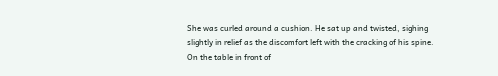She was curled around a cushion. He sat up and twisted, sighing slightly in relief as the discomfort left with the cracking of his spine. On the table in front of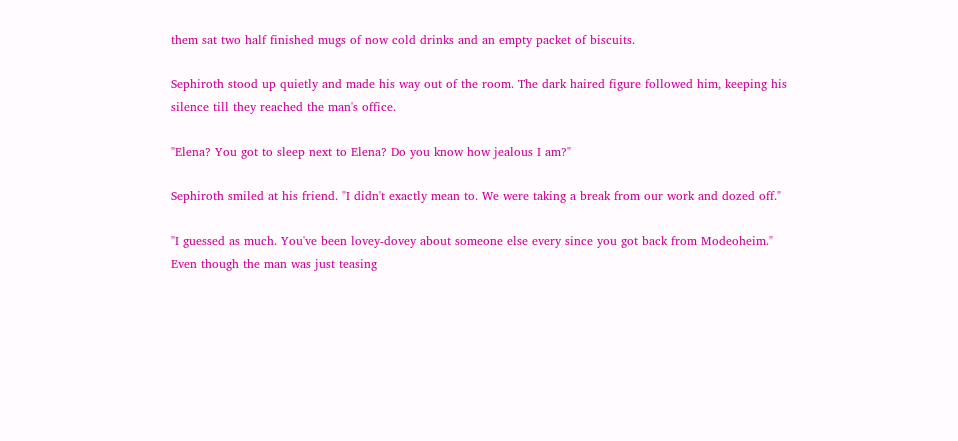them sat two half finished mugs of now cold drinks and an empty packet of biscuits.

Sephiroth stood up quietly and made his way out of the room. The dark haired figure followed him, keeping his silence till they reached the man's office.

"Elena? You got to sleep next to Elena? Do you know how jealous I am?"

Sephiroth smiled at his friend. "I didn't exactly mean to. We were taking a break from our work and dozed off."

"I guessed as much. You've been lovey-dovey about someone else every since you got back from Modeoheim." Even though the man was just teasing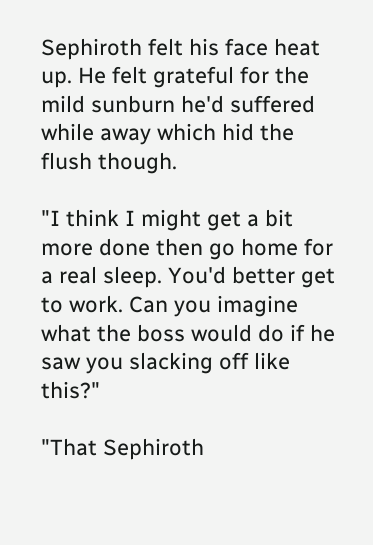Sephiroth felt his face heat up. He felt grateful for the mild sunburn he'd suffered while away which hid the flush though.

"I think I might get a bit more done then go home for a real sleep. You'd better get to work. Can you imagine what the boss would do if he saw you slacking off like this?"

"That Sephiroth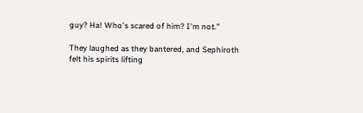guy? Ha! Who's scared of him? I'm not."

They laughed as they bantered, and Sephiroth felt his spirits lifting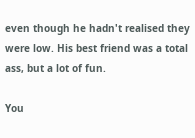even though he hadn't realised they were low. His best friend was a total ass, but a lot of fun.

You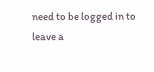need to be logged in to leave a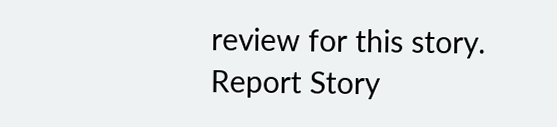review for this story.
Report Story